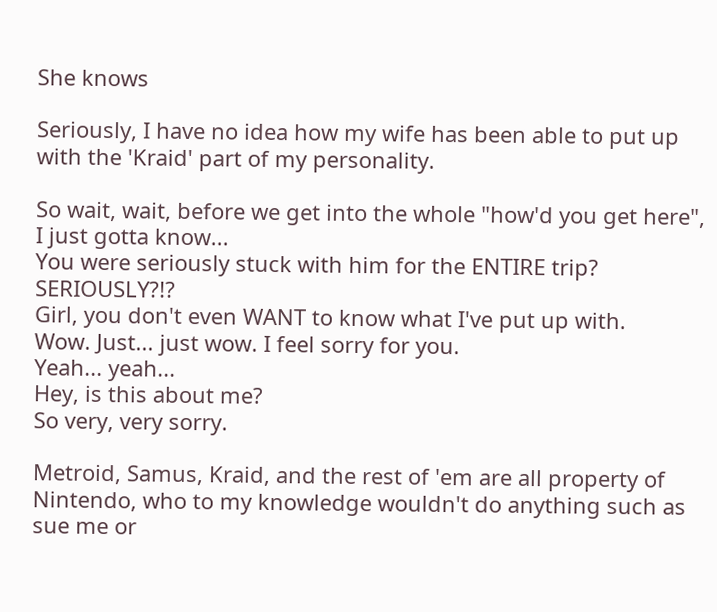She knows

Seriously, I have no idea how my wife has been able to put up with the 'Kraid' part of my personality.

So wait, wait, before we get into the whole "how'd you get here", I just gotta know...
You were seriously stuck with him for the ENTIRE trip? SERIOUSLY?!?
Girl, you don't even WANT to know what I've put up with.
Wow. Just... just wow. I feel sorry for you.
Yeah... yeah...
Hey, is this about me?
So very, very sorry.

Metroid, Samus, Kraid, and the rest of 'em are all property of Nintendo, who to my knowledge wouldn't do anything such as sue me or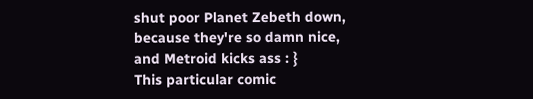shut poor Planet Zebeth down, because they're so damn nice, and Metroid kicks ass : }
This particular comic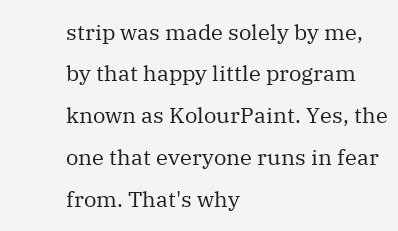strip was made solely by me, by that happy little program known as KolourPaint. Yes, the one that everyone runs in fear from. That's why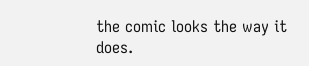the comic looks the way it does.